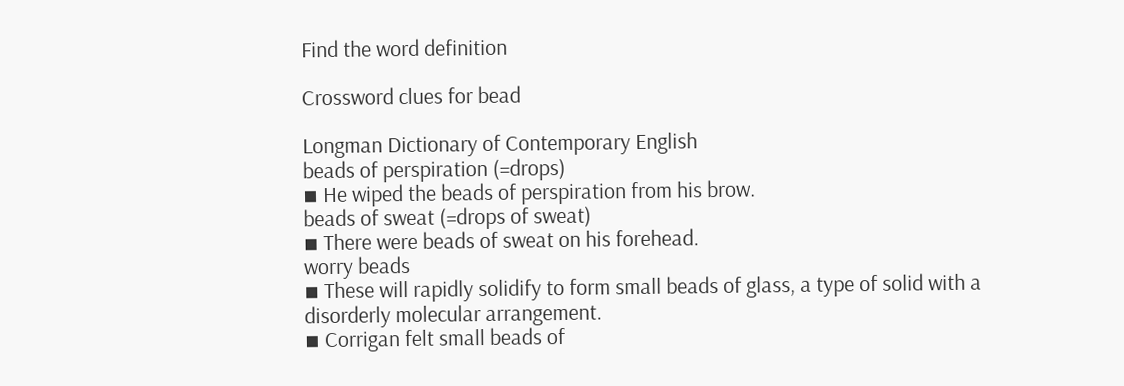Find the word definition

Crossword clues for bead

Longman Dictionary of Contemporary English
beads of perspiration (=drops)
▪ He wiped the beads of perspiration from his brow.
beads of sweat (=drops of sweat)
▪ There were beads of sweat on his forehead.
worry beads
▪ These will rapidly solidify to form small beads of glass, a type of solid with a disorderly molecular arrangement.
▪ Corrigan felt small beads of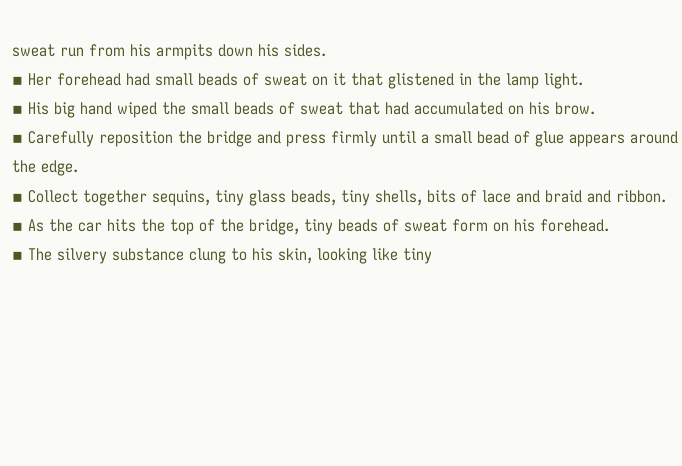sweat run from his armpits down his sides.
▪ Her forehead had small beads of sweat on it that glistened in the lamp light.
▪ His big hand wiped the small beads of sweat that had accumulated on his brow.
▪ Carefully reposition the bridge and press firmly until a small bead of glue appears around the edge.
▪ Collect together sequins, tiny glass beads, tiny shells, bits of lace and braid and ribbon.
▪ As the car hits the top of the bridge, tiny beads of sweat form on his forehead.
▪ The silvery substance clung to his skin, looking like tiny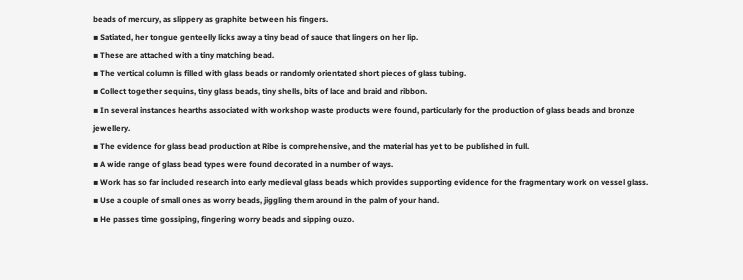beads of mercury, as slippery as graphite between his fingers.
▪ Satiated, her tongue genteelly licks away a tiny bead of sauce that lingers on her lip.
▪ These are attached with a tiny matching bead.
▪ The vertical column is filled with glass beads or randomly orientated short pieces of glass tubing.
▪ Collect together sequins, tiny glass beads, tiny shells, bits of lace and braid and ribbon.
▪ In several instances hearths associated with workshop waste products were found, particularly for the production of glass beads and bronze jewellery.
▪ The evidence for glass bead production at Ribe is comprehensive, and the material has yet to be published in full.
▪ A wide range of glass bead types were found decorated in a number of ways.
▪ Work has so far included research into early medieval glass beads which provides supporting evidence for the fragmentary work on vessel glass.
▪ Use a couple of small ones as worry beads, jiggling them around in the palm of your hand.
▪ He passes time gossiping, fingering worry beads and sipping ouzo.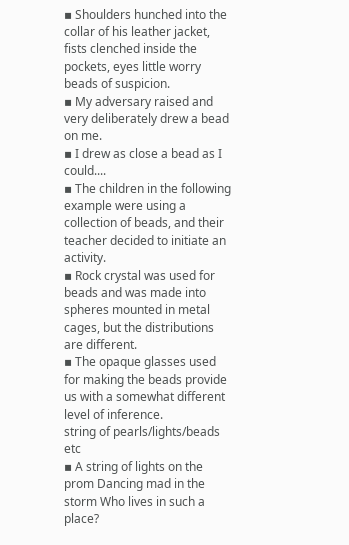▪ Shoulders hunched into the collar of his leather jacket, fists clenched inside the pockets, eyes little worry beads of suspicion.
▪ My adversary raised and very deliberately drew a bead on me.
▪ I drew as close a bead as I could....
▪ The children in the following example were using a collection of beads, and their teacher decided to initiate an activity.
▪ Rock crystal was used for beads and was made into spheres mounted in metal cages, but the distributions are different.
▪ The opaque glasses used for making the beads provide us with a somewhat different level of inference.
string of pearls/lights/beads etc
▪ A string of lights on the prom Dancing mad in the storm Who lives in such a place?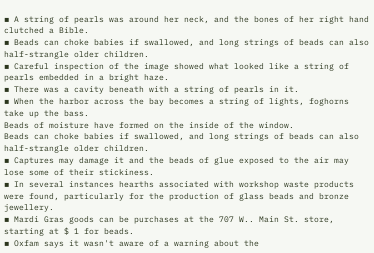▪ A string of pearls was around her neck, and the bones of her right hand clutched a Bible.
▪ Beads can choke babies if swallowed, and long strings of beads can also half-strangle older children.
▪ Careful inspection of the image showed what looked like a string of pearls embedded in a bright haze.
▪ There was a cavity beneath with a string of pearls in it.
▪ When the harbor across the bay becomes a string of lights, foghorns take up the bass.
Beads of moisture have formed on the inside of the window.
Beads can choke babies if swallowed, and long strings of beads can also half-strangle older children.
▪ Captures may damage it and the beads of glue exposed to the air may lose some of their stickiness.
▪ In several instances hearths associated with workshop waste products were found, particularly for the production of glass beads and bronze jewellery.
▪ Mardi Gras goods can be purchases at the 707 W.. Main St. store, starting at $ 1 for beads.
▪ Oxfam says it wasn't aware of a warning about the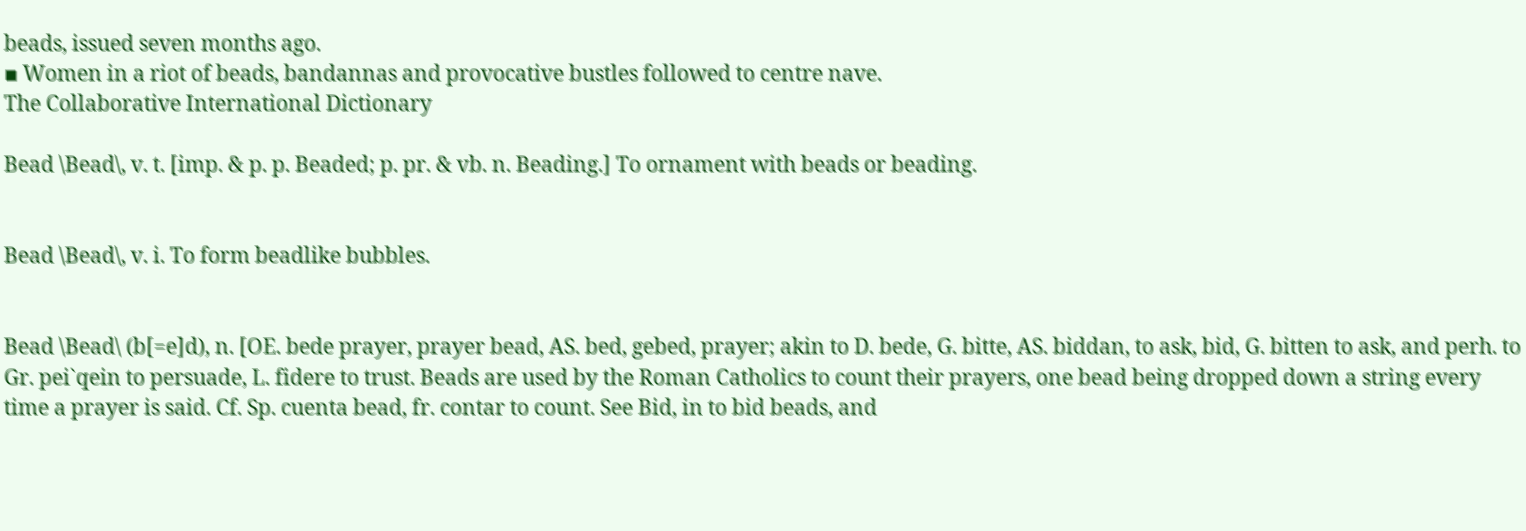beads, issued seven months ago.
▪ Women in a riot of beads, bandannas and provocative bustles followed to centre nave.
The Collaborative International Dictionary

Bead \Bead\, v. t. [imp. & p. p. Beaded; p. pr. & vb. n. Beading.] To ornament with beads or beading.


Bead \Bead\, v. i. To form beadlike bubbles.


Bead \Bead\ (b[=e]d), n. [OE. bede prayer, prayer bead, AS. bed, gebed, prayer; akin to D. bede, G. bitte, AS. biddan, to ask, bid, G. bitten to ask, and perh. to Gr. pei`qein to persuade, L. fidere to trust. Beads are used by the Roman Catholics to count their prayers, one bead being dropped down a string every time a prayer is said. Cf. Sp. cuenta bead, fr. contar to count. See Bid, in to bid beads, and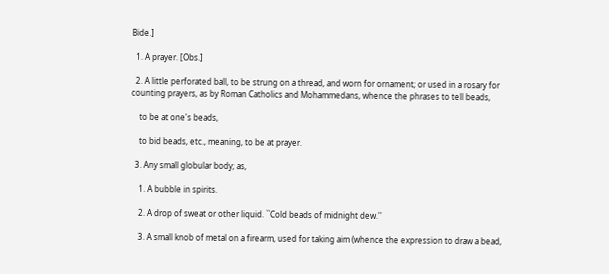Bide.]

  1. A prayer. [Obs.]

  2. A little perforated ball, to be strung on a thread, and worn for ornament; or used in a rosary for counting prayers, as by Roman Catholics and Mohammedans, whence the phrases to tell beads,

    to be at one's beads,

    to bid beads, etc., meaning, to be at prayer.

  3. Any small globular body; as,

    1. A bubble in spirits.

    2. A drop of sweat or other liquid. ``Cold beads of midnight dew.''

    3. A small knob of metal on a firearm, used for taking aim (whence the expression to draw a bead,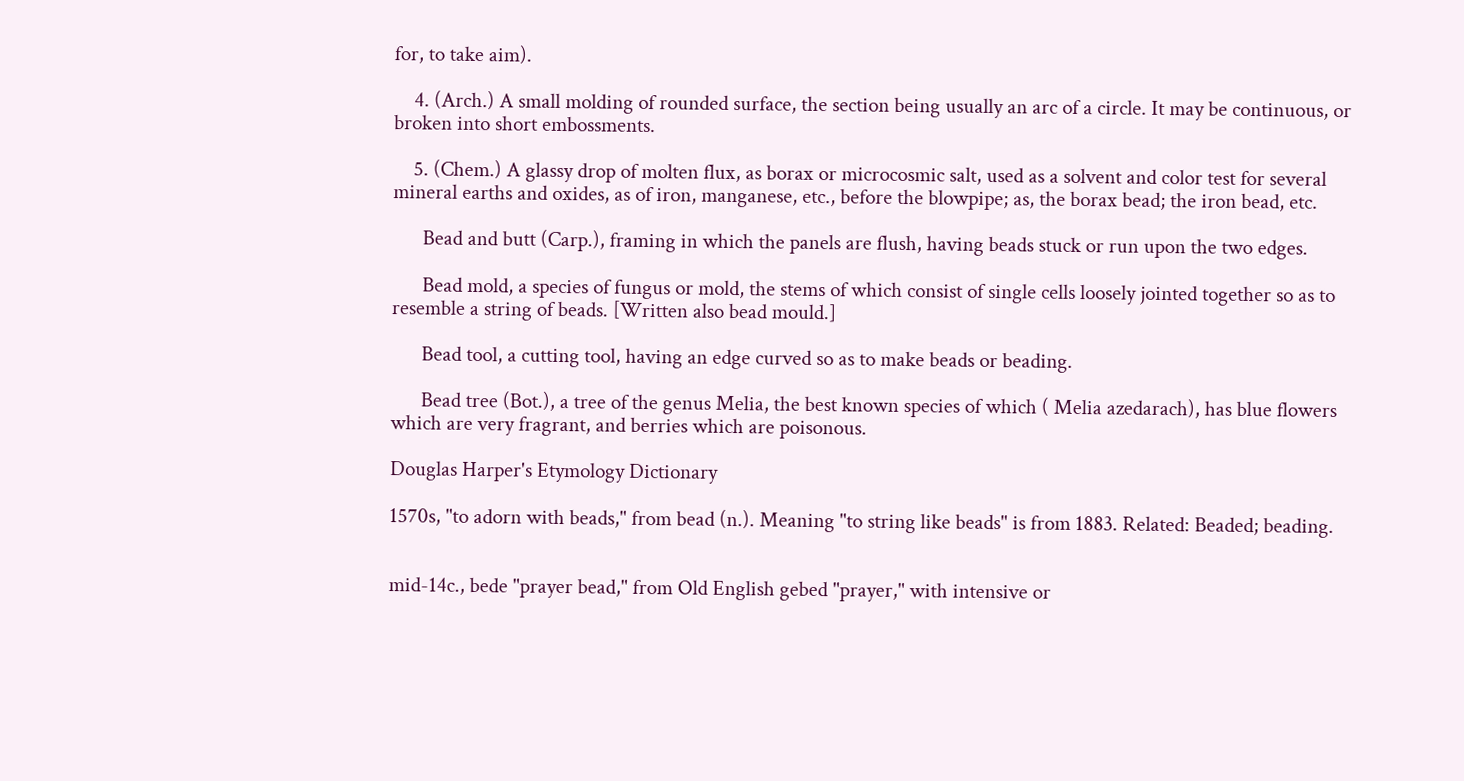for, to take aim).

    4. (Arch.) A small molding of rounded surface, the section being usually an arc of a circle. It may be continuous, or broken into short embossments.

    5. (Chem.) A glassy drop of molten flux, as borax or microcosmic salt, used as a solvent and color test for several mineral earths and oxides, as of iron, manganese, etc., before the blowpipe; as, the borax bead; the iron bead, etc.

      Bead and butt (Carp.), framing in which the panels are flush, having beads stuck or run upon the two edges.

      Bead mold, a species of fungus or mold, the stems of which consist of single cells loosely jointed together so as to resemble a string of beads. [Written also bead mould.]

      Bead tool, a cutting tool, having an edge curved so as to make beads or beading.

      Bead tree (Bot.), a tree of the genus Melia, the best known species of which ( Melia azedarach), has blue flowers which are very fragrant, and berries which are poisonous.

Douglas Harper's Etymology Dictionary

1570s, "to adorn with beads," from bead (n.). Meaning "to string like beads" is from 1883. Related: Beaded; beading.


mid-14c., bede "prayer bead," from Old English gebed "prayer," with intensive or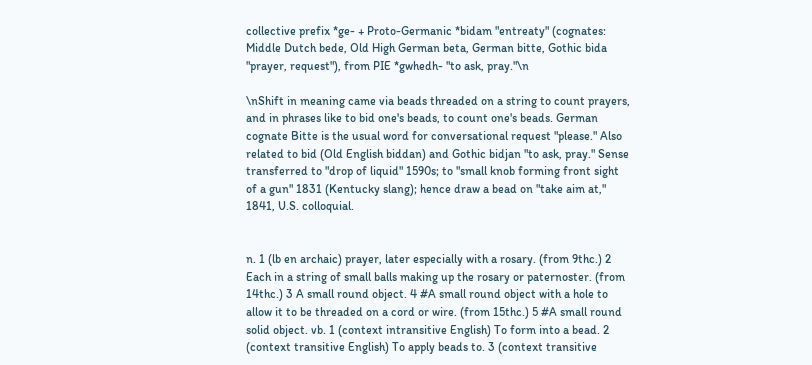collective prefix *ge- + Proto-Germanic *bidam "entreaty" (cognates: Middle Dutch bede, Old High German beta, German bitte, Gothic bida "prayer, request"), from PIE *gwhedh- "to ask, pray."\n

\nShift in meaning came via beads threaded on a string to count prayers, and in phrases like to bid one's beads, to count one's beads. German cognate Bitte is the usual word for conversational request "please." Also related to bid (Old English biddan) and Gothic bidjan "to ask, pray." Sense transferred to "drop of liquid" 1590s; to "small knob forming front sight of a gun" 1831 (Kentucky slang); hence draw a bead on "take aim at," 1841, U.S. colloquial.


n. 1 (lb en archaic) prayer, later especially with a rosary. (from 9thc.) 2 Each in a string of small balls making up the rosary or paternoster. (from 14thc.) 3 A small round object. 4 #A small round object with a hole to allow it to be threaded on a cord or wire. (from 15thc.) 5 #A small round solid object. vb. 1 (context intransitive English) To form into a bead. 2 (context transitive English) To apply beads to. 3 (context transitive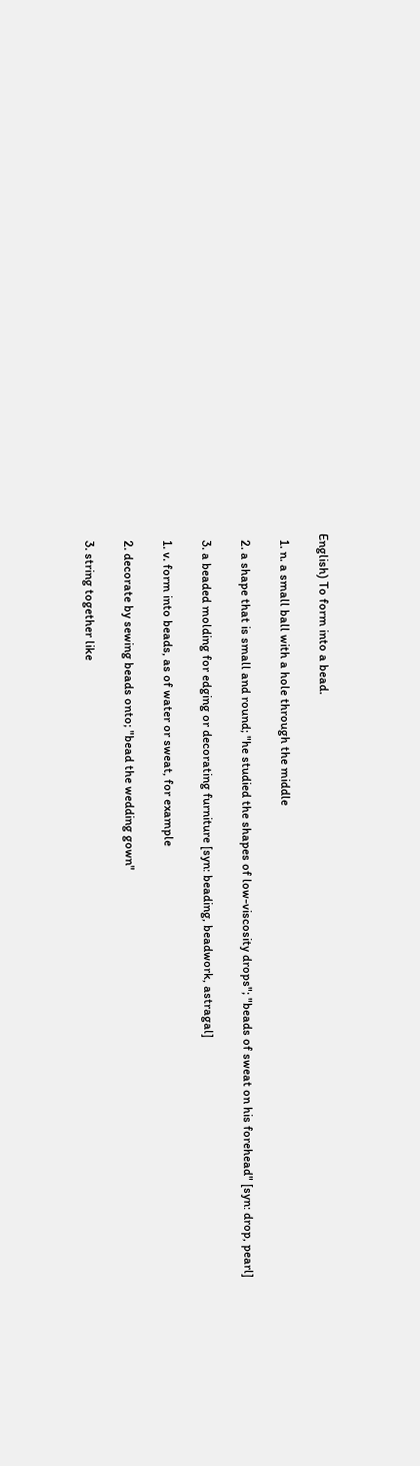English) To form into a bead.

  1. n. a small ball with a hole through the middle

  2. a shape that is small and round; "he studied the shapes of low-viscosity drops"; "beads of sweat on his forehead" [syn: drop, pearl]

  3. a beaded molding for edging or decorating furniture [syn: beading, beadwork, astragal]

  1. v. form into beads, as of water or sweat, for example

  2. decorate by sewing beads onto; "bead the wedding gown"

  3. string together like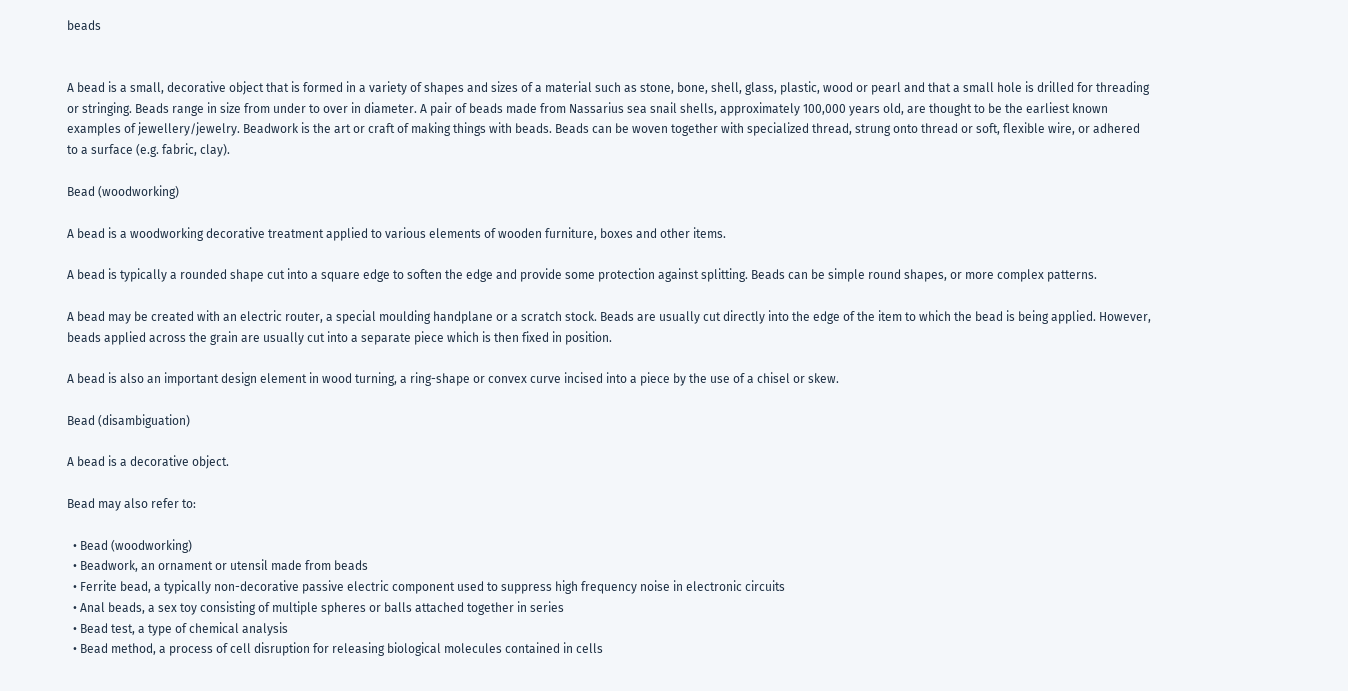beads


A bead is a small, decorative object that is formed in a variety of shapes and sizes of a material such as stone, bone, shell, glass, plastic, wood or pearl and that a small hole is drilled for threading or stringing. Beads range in size from under to over in diameter. A pair of beads made from Nassarius sea snail shells, approximately 100,000 years old, are thought to be the earliest known examples of jewellery/jewelry. Beadwork is the art or craft of making things with beads. Beads can be woven together with specialized thread, strung onto thread or soft, flexible wire, or adhered to a surface (e.g. fabric, clay).

Bead (woodworking)

A bead is a woodworking decorative treatment applied to various elements of wooden furniture, boxes and other items.

A bead is typically a rounded shape cut into a square edge to soften the edge and provide some protection against splitting. Beads can be simple round shapes, or more complex patterns.

A bead may be created with an electric router, a special moulding handplane or a scratch stock. Beads are usually cut directly into the edge of the item to which the bead is being applied. However, beads applied across the grain are usually cut into a separate piece which is then fixed in position.

A bead is also an important design element in wood turning, a ring-shape or convex curve incised into a piece by the use of a chisel or skew.

Bead (disambiguation)

A bead is a decorative object.

Bead may also refer to:

  • Bead (woodworking)
  • Beadwork, an ornament or utensil made from beads
  • Ferrite bead, a typically non-decorative passive electric component used to suppress high frequency noise in electronic circuits
  • Anal beads, a sex toy consisting of multiple spheres or balls attached together in series
  • Bead test, a type of chemical analysis
  • Bead method, a process of cell disruption for releasing biological molecules contained in cells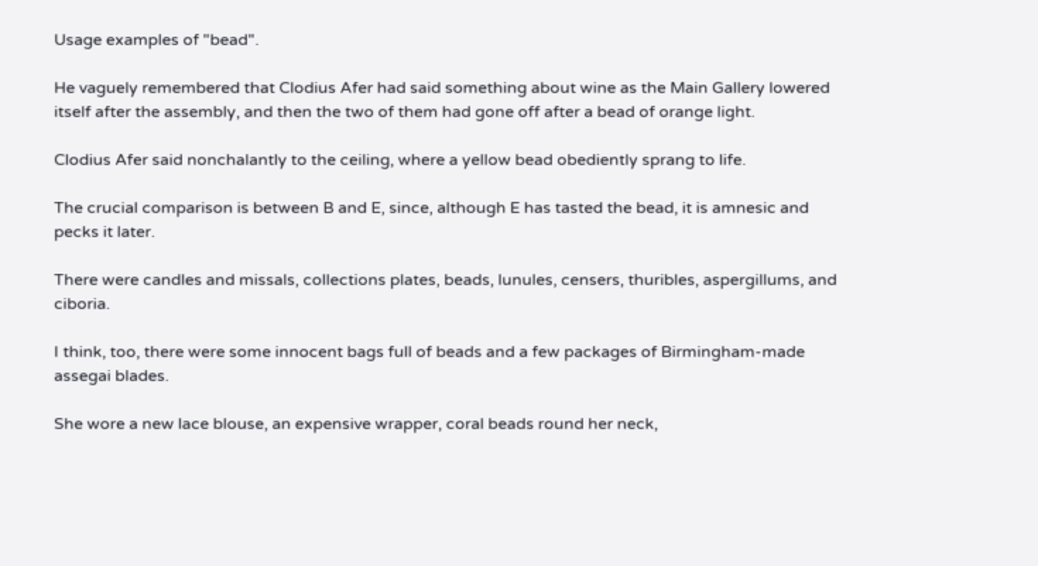Usage examples of "bead".

He vaguely remembered that Clodius Afer had said something about wine as the Main Gallery lowered itself after the assembly, and then the two of them had gone off after a bead of orange light.

Clodius Afer said nonchalantly to the ceiling, where a yellow bead obediently sprang to life.

The crucial comparison is between B and E, since, although E has tasted the bead, it is amnesic and pecks it later.

There were candles and missals, collections plates, beads, lunules, censers, thuribles, aspergillums, and ciboria.

I think, too, there were some innocent bags full of beads and a few packages of Birmingham-made assegai blades.

She wore a new lace blouse, an expensive wrapper, coral beads round her neck,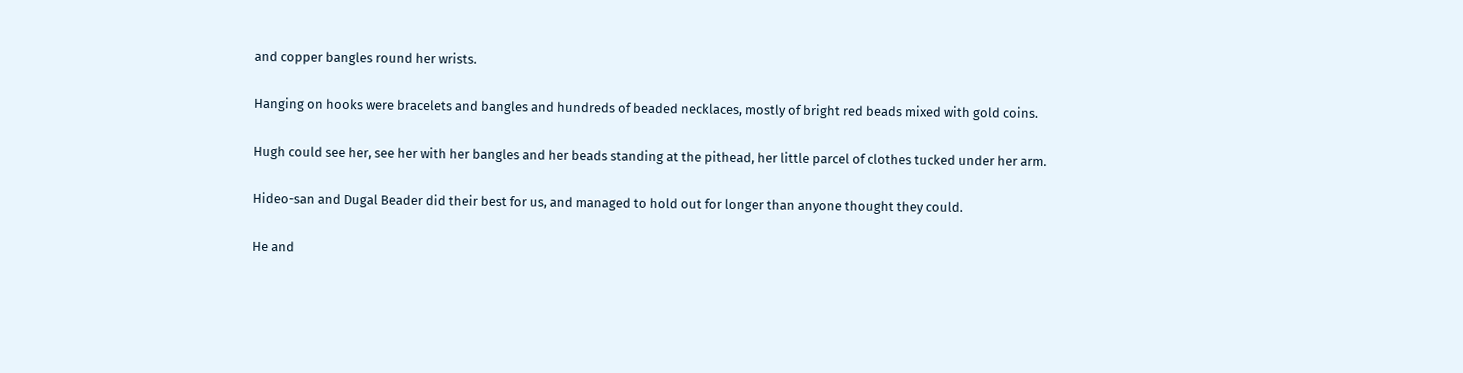and copper bangles round her wrists.

Hanging on hooks were bracelets and bangles and hundreds of beaded necklaces, mostly of bright red beads mixed with gold coins.

Hugh could see her, see her with her bangles and her beads standing at the pithead, her little parcel of clothes tucked under her arm.

Hideo-san and Dugal Beader did their best for us, and managed to hold out for longer than anyone thought they could.

He and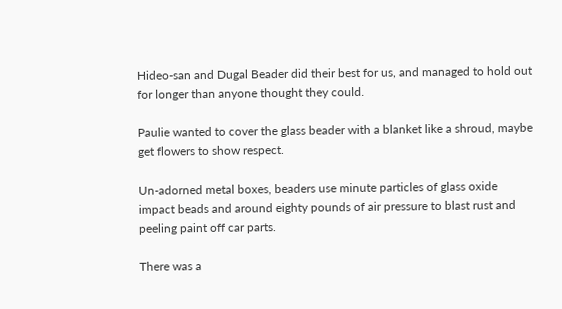Hideo-san and Dugal Beader did their best for us, and managed to hold out for longer than anyone thought they could.

Paulie wanted to cover the glass beader with a blanket like a shroud, maybe get flowers to show respect.

Un-adorned metal boxes, beaders use minute particles of glass oxide impact beads and around eighty pounds of air pressure to blast rust and peeling paint off car parts.

There was a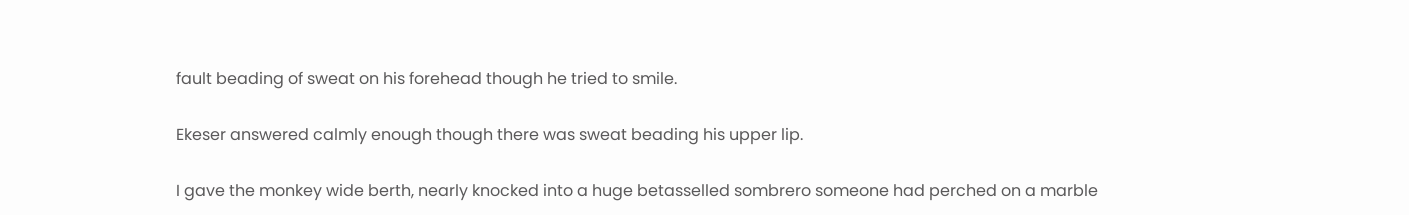fault beading of sweat on his forehead though he tried to smile.

Ekeser answered calmly enough though there was sweat beading his upper lip.

I gave the monkey wide berth, nearly knocked into a huge betasselled sombrero someone had perched on a marble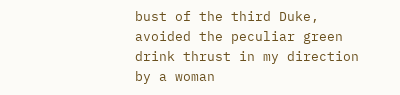bust of the third Duke, avoided the peculiar green drink thrust in my direction by a woman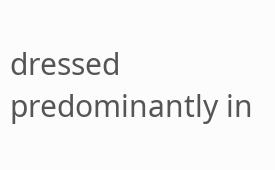dressed predominantly in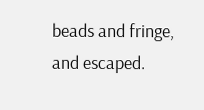beads and fringe, and escaped.